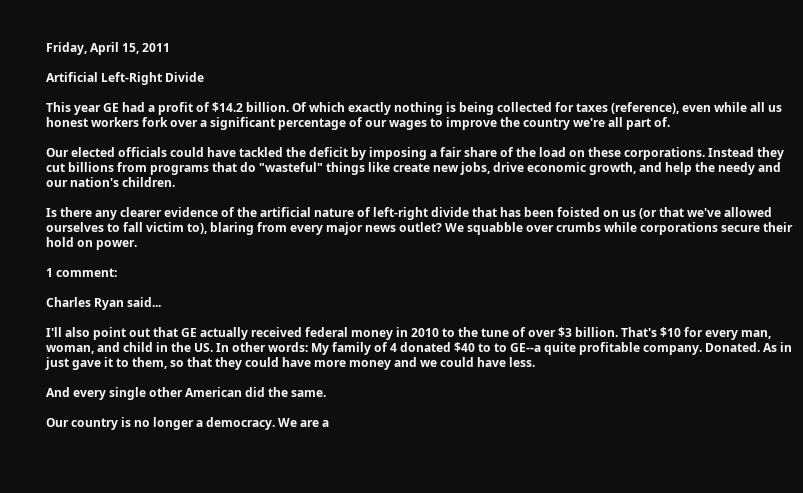Friday, April 15, 2011

Artificial Left-Right Divide

This year GE had a profit of $14.2 billion. Of which exactly nothing is being collected for taxes (reference), even while all us honest workers fork over a significant percentage of our wages to improve the country we're all part of.

Our elected officials could have tackled the deficit by imposing a fair share of the load on these corporations. Instead they cut billions from programs that do "wasteful" things like create new jobs, drive economic growth, and help the needy and our nation's children.

Is there any clearer evidence of the artificial nature of left-right divide that has been foisted on us (or that we've allowed ourselves to fall victim to), blaring from every major news outlet? We squabble over crumbs while corporations secure their hold on power.

1 comment:

Charles Ryan said...

I'll also point out that GE actually received federal money in 2010 to the tune of over $3 billion. That's $10 for every man, woman, and child in the US. In other words: My family of 4 donated $40 to to GE--a quite profitable company. Donated. As in just gave it to them, so that they could have more money and we could have less.

And every single other American did the same.

Our country is no longer a democracy. We are a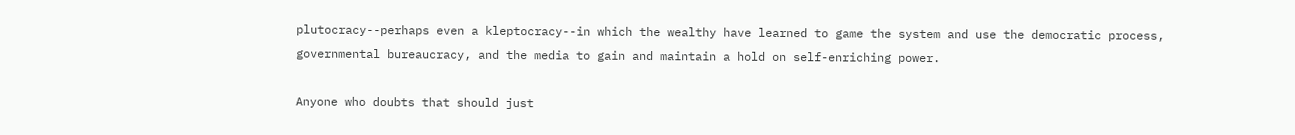plutocracy--perhaps even a kleptocracy--in which the wealthy have learned to game the system and use the democratic process, governmental bureaucracy, and the media to gain and maintain a hold on self-enriching power.

Anyone who doubts that should just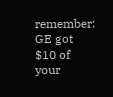remember: GE got $10 of your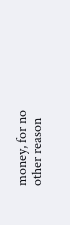money, for no other reason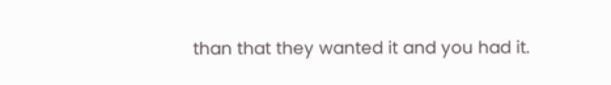than that they wanted it and you had it.